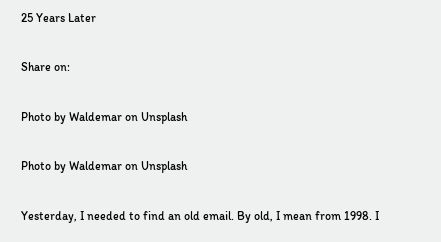25 Years Later

Share on:

Photo by Waldemar on Unsplash

Photo by Waldemar on Unsplash

Yesterday, I needed to find an old email. By old, I mean from 1998. I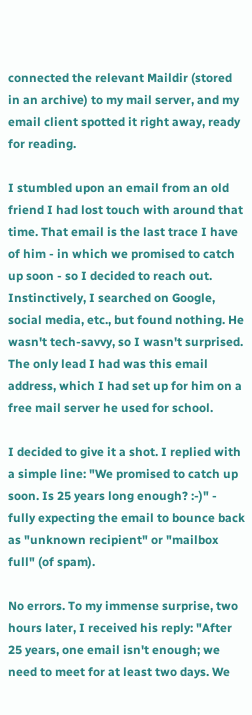connected the relevant Maildir (stored in an archive) to my mail server, and my email client spotted it right away, ready for reading.

I stumbled upon an email from an old friend I had lost touch with around that time. That email is the last trace I have of him - in which we promised to catch up soon - so I decided to reach out. Instinctively, I searched on Google, social media, etc., but found nothing. He wasn't tech-savvy, so I wasn't surprised. The only lead I had was this email address, which I had set up for him on a free mail server he used for school.

I decided to give it a shot. I replied with a simple line: "We promised to catch up soon. Is 25 years long enough? :-)" - fully expecting the email to bounce back as "unknown recipient" or "mailbox full" (of spam).

No errors. To my immense surprise, two hours later, I received his reply: "After 25 years, one email isn't enough; we need to meet for at least two days. We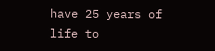have 25 years of life to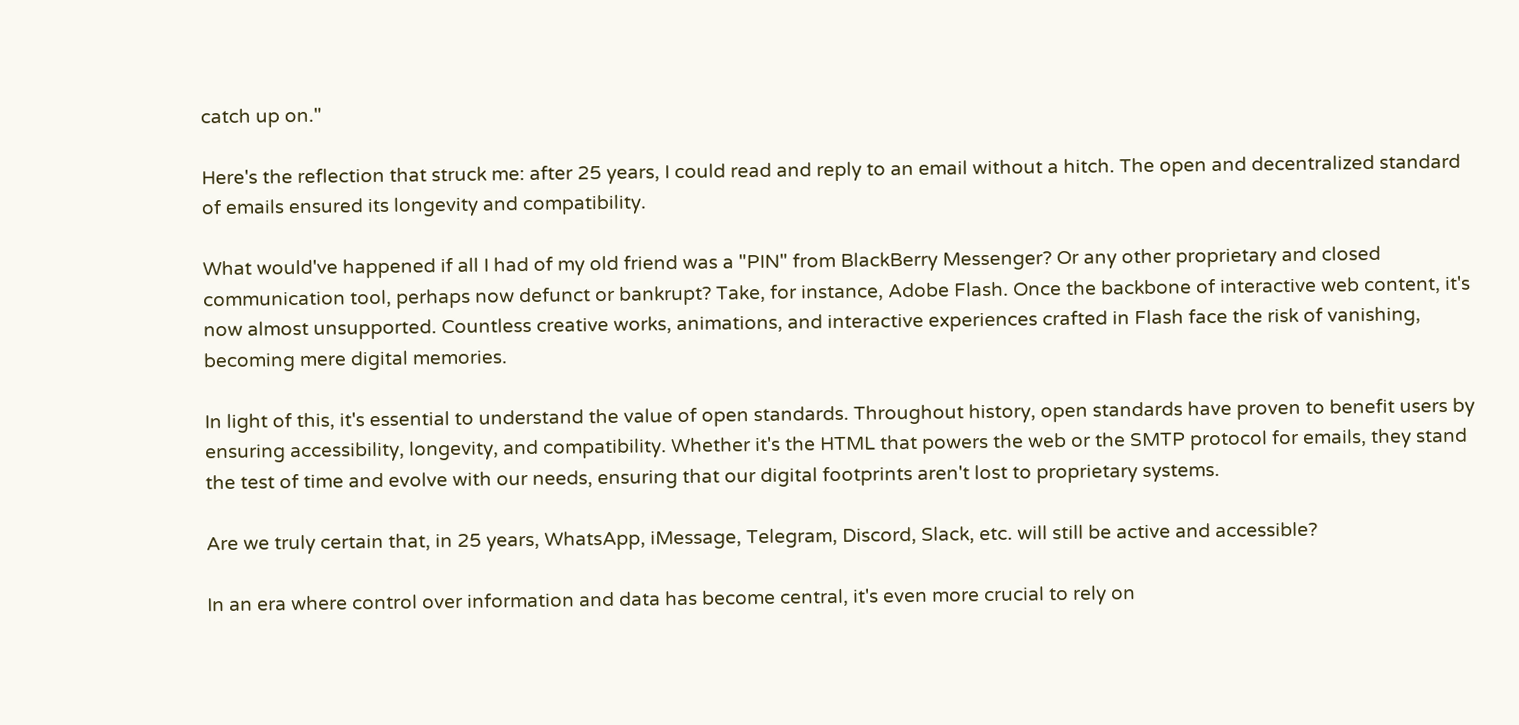catch up on."

Here's the reflection that struck me: after 25 years, I could read and reply to an email without a hitch. The open and decentralized standard of emails ensured its longevity and compatibility.

What would've happened if all I had of my old friend was a "PIN" from BlackBerry Messenger? Or any other proprietary and closed communication tool, perhaps now defunct or bankrupt? Take, for instance, Adobe Flash. Once the backbone of interactive web content, it's now almost unsupported. Countless creative works, animations, and interactive experiences crafted in Flash face the risk of vanishing, becoming mere digital memories.

In light of this, it's essential to understand the value of open standards. Throughout history, open standards have proven to benefit users by ensuring accessibility, longevity, and compatibility. Whether it's the HTML that powers the web or the SMTP protocol for emails, they stand the test of time and evolve with our needs, ensuring that our digital footprints aren't lost to proprietary systems.

Are we truly certain that, in 25 years, WhatsApp, iMessage, Telegram, Discord, Slack, etc. will still be active and accessible?

In an era where control over information and data has become central, it's even more crucial to rely on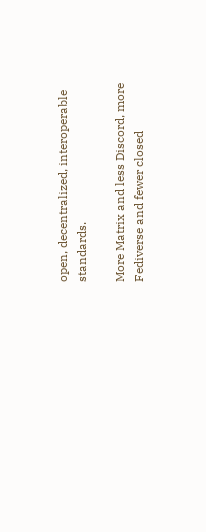open, decentralized, interoperable standards.

More Matrix and less Discord, more Fediverse and fewer closed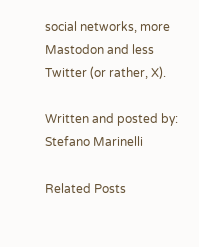social networks, more Mastodon and less Twitter (or rather, X).

Written and posted by: Stefano Marinelli

Related Posts